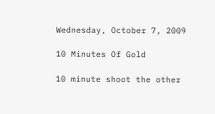Wednesday, October 7, 2009

10 Minutes Of Gold

10 minute shoot the other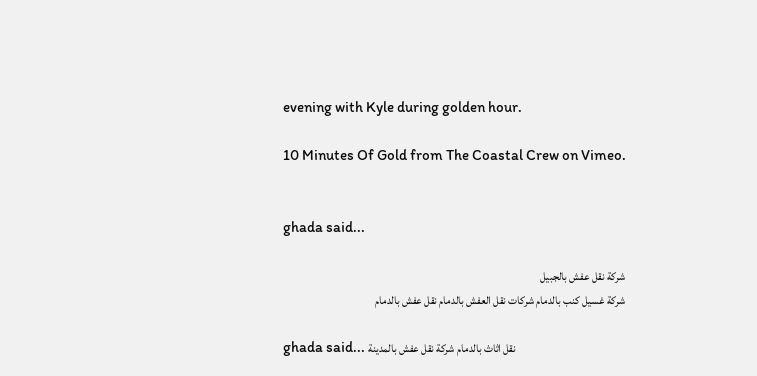evening with Kyle during golden hour.

10 Minutes Of Gold from The Coastal Crew on Vimeo.


ghada said...

شركة نقل عفش بالجبيل
شركة غسيل كنب بالدمام شركات نقل العفش بالدمام نقل عفش بالدمام

ghada said... نقل اثاث بالدمام شركة نقل عفش بالمدينة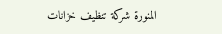المنورة شركة تنظيف خزانات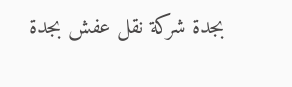بجدة شركة نقل عفش بجدة